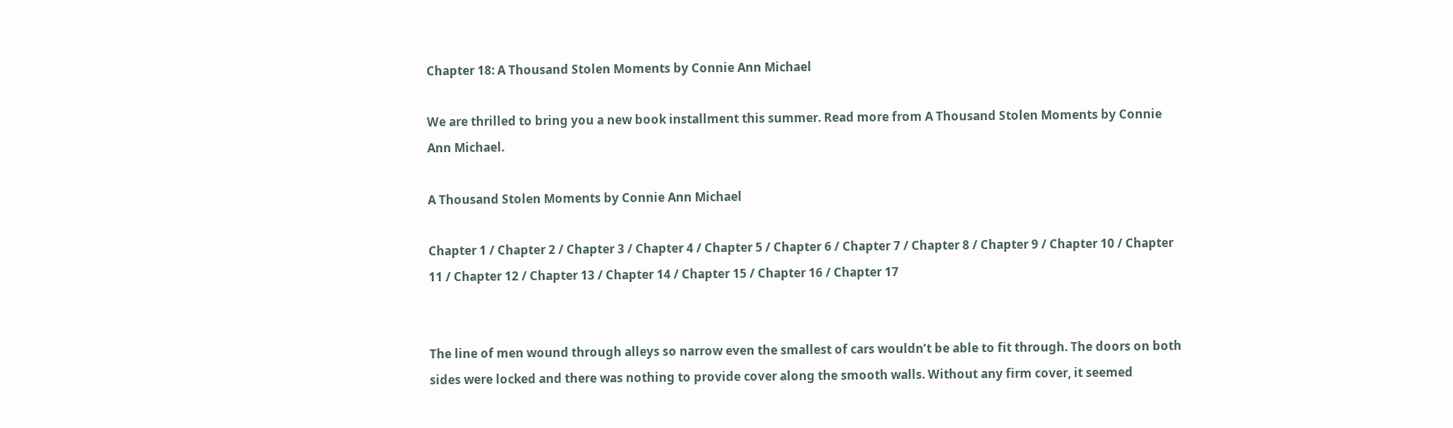Chapter 18: A Thousand Stolen Moments by Connie Ann Michael

We are thrilled to bring you a new book installment this summer. Read more from A Thousand Stolen Moments by Connie Ann Michael.

A Thousand Stolen Moments by Connie Ann Michael

Chapter 1 / Chapter 2 / Chapter 3 / Chapter 4 / Chapter 5 / Chapter 6 / Chapter 7 / Chapter 8 / Chapter 9 / Chapter 10 / Chapter 11 / Chapter 12 / Chapter 13 / Chapter 14 / Chapter 15 / Chapter 16 / Chapter 17


The line of men wound through alleys so narrow even the smallest of cars wouldn’t be able to fit through. The doors on both sides were locked and there was nothing to provide cover along the smooth walls. Without any firm cover, it seemed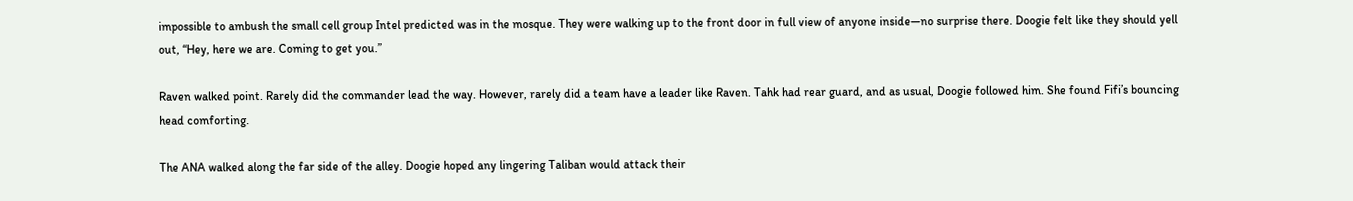impossible to ambush the small cell group Intel predicted was in the mosque. They were walking up to the front door in full view of anyone inside—no surprise there. Doogie felt like they should yell out, “Hey, here we are. Coming to get you.”

Raven walked point. Rarely did the commander lead the way. However, rarely did a team have a leader like Raven. Tahk had rear guard, and as usual, Doogie followed him. She found Fifi’s bouncing head comforting.

The ANA walked along the far side of the alley. Doogie hoped any lingering Taliban would attack their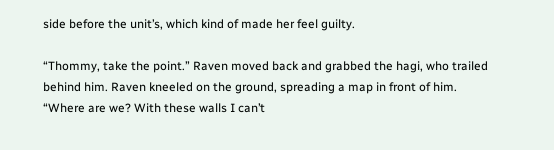side before the unit’s, which kind of made her feel guilty.

“Thommy, take the point.” Raven moved back and grabbed the hagi, who trailed behind him. Raven kneeled on the ground, spreading a map in front of him. “Where are we? With these walls I can’t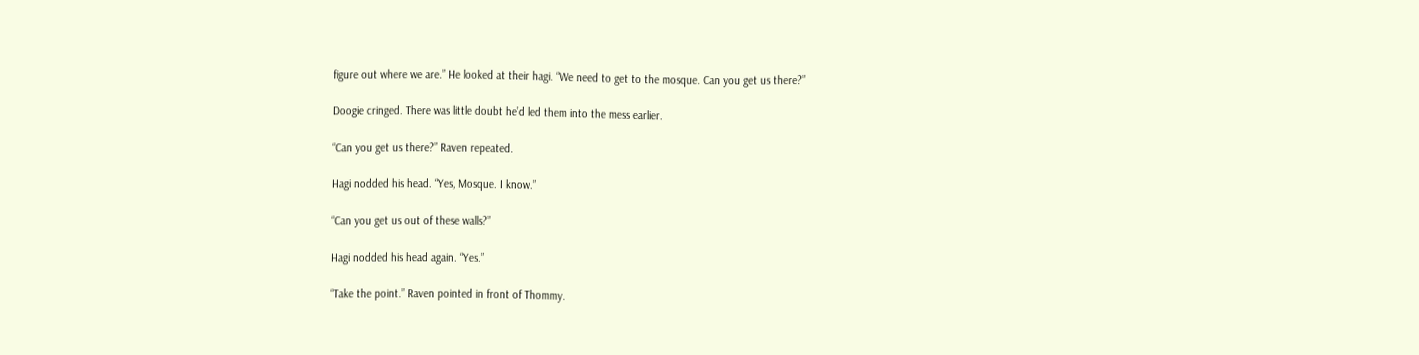figure out where we are.” He looked at their hagi. “We need to get to the mosque. Can you get us there?”

Doogie cringed. There was little doubt he’d led them into the mess earlier.

“Can you get us there?” Raven repeated.

Hagi nodded his head. “Yes, Mosque. I know.”

“Can you get us out of these walls?”

Hagi nodded his head again. “Yes.”

“Take the point.” Raven pointed in front of Thommy.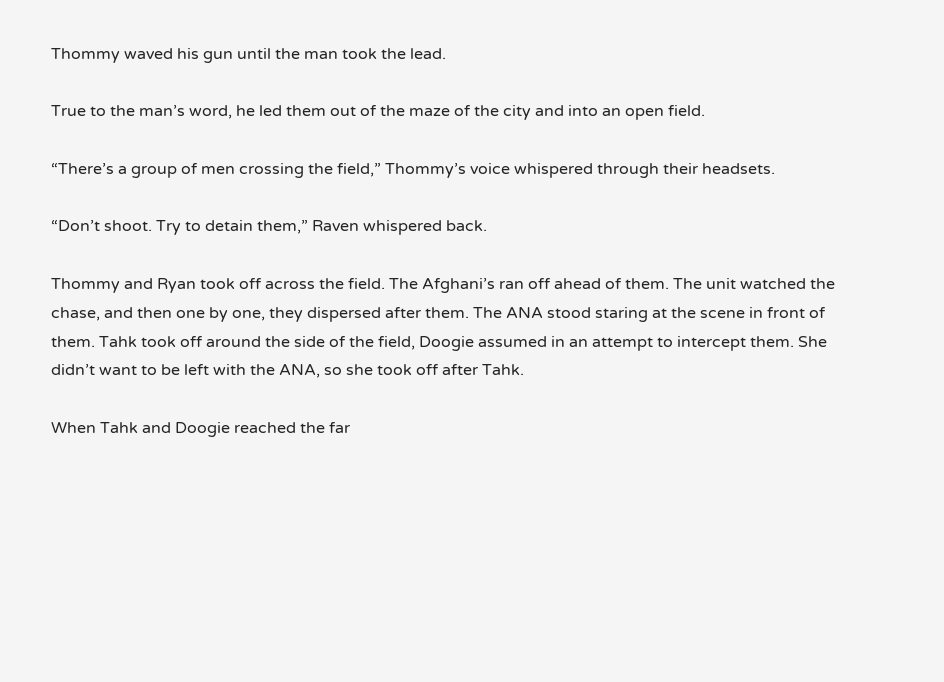Thommy waved his gun until the man took the lead.

True to the man’s word, he led them out of the maze of the city and into an open field.

“There’s a group of men crossing the field,” Thommy’s voice whispered through their headsets.

“Don’t shoot. Try to detain them,” Raven whispered back.

Thommy and Ryan took off across the field. The Afghani’s ran off ahead of them. The unit watched the chase, and then one by one, they dispersed after them. The ANA stood staring at the scene in front of them. Tahk took off around the side of the field, Doogie assumed in an attempt to intercept them. She didn’t want to be left with the ANA, so she took off after Tahk.

When Tahk and Doogie reached the far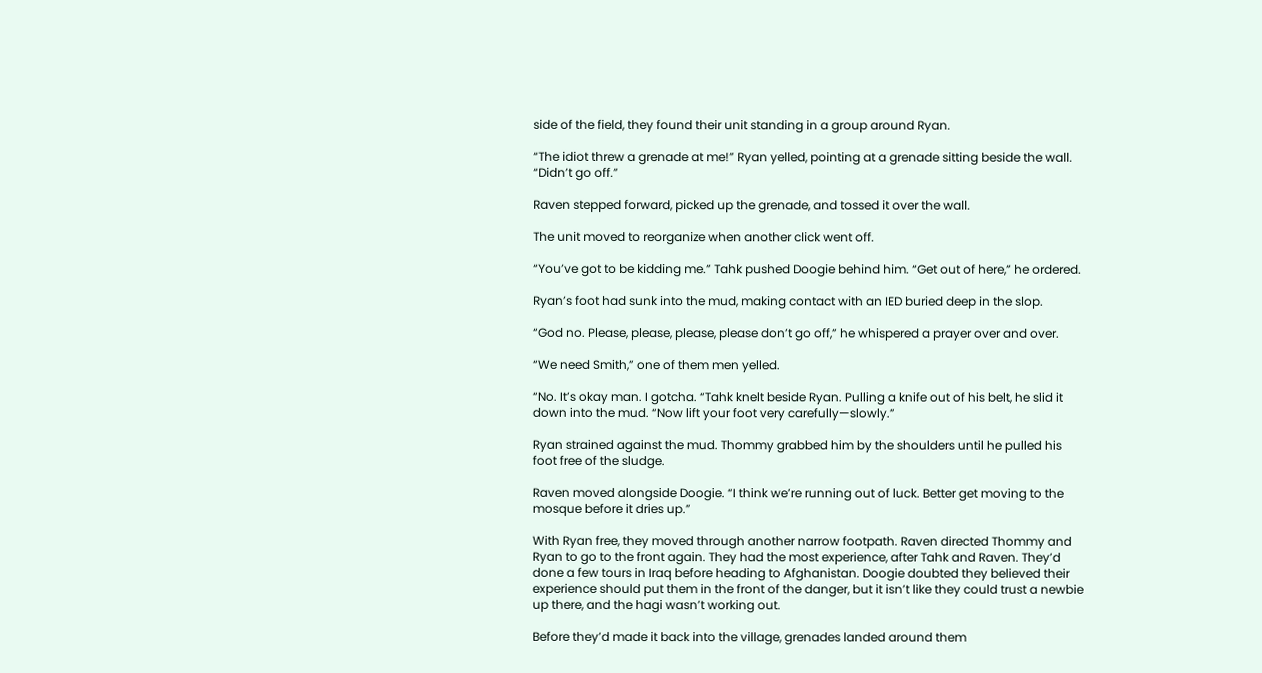side of the field, they found their unit standing in a group around Ryan.

“The idiot threw a grenade at me!” Ryan yelled, pointing at a grenade sitting beside the wall. “Didn’t go off.”

Raven stepped forward, picked up the grenade, and tossed it over the wall.

The unit moved to reorganize when another click went off.

“You’ve got to be kidding me.” Tahk pushed Doogie behind him. “Get out of here,” he ordered.

Ryan’s foot had sunk into the mud, making contact with an IED buried deep in the slop.

“God no. Please, please, please, please don’t go off,” he whispered a prayer over and over.

“We need Smith,” one of them men yelled.

“No. It’s okay man. I gotcha. “Tahk knelt beside Ryan. Pulling a knife out of his belt, he slid it down into the mud. “Now lift your foot very carefully—slowly.”

Ryan strained against the mud. Thommy grabbed him by the shoulders until he pulled his foot free of the sludge.

Raven moved alongside Doogie. “I think we’re running out of luck. Better get moving to the mosque before it dries up.”

With Ryan free, they moved through another narrow footpath. Raven directed Thommy and Ryan to go to the front again. They had the most experience, after Tahk and Raven. They’d done a few tours in Iraq before heading to Afghanistan. Doogie doubted they believed their experience should put them in the front of the danger, but it isn’t like they could trust a newbie up there, and the hagi wasn’t working out.

Before they’d made it back into the village, grenades landed around them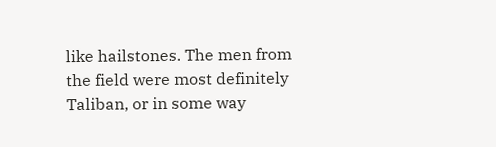like hailstones. The men from the field were most definitely Taliban, or in some way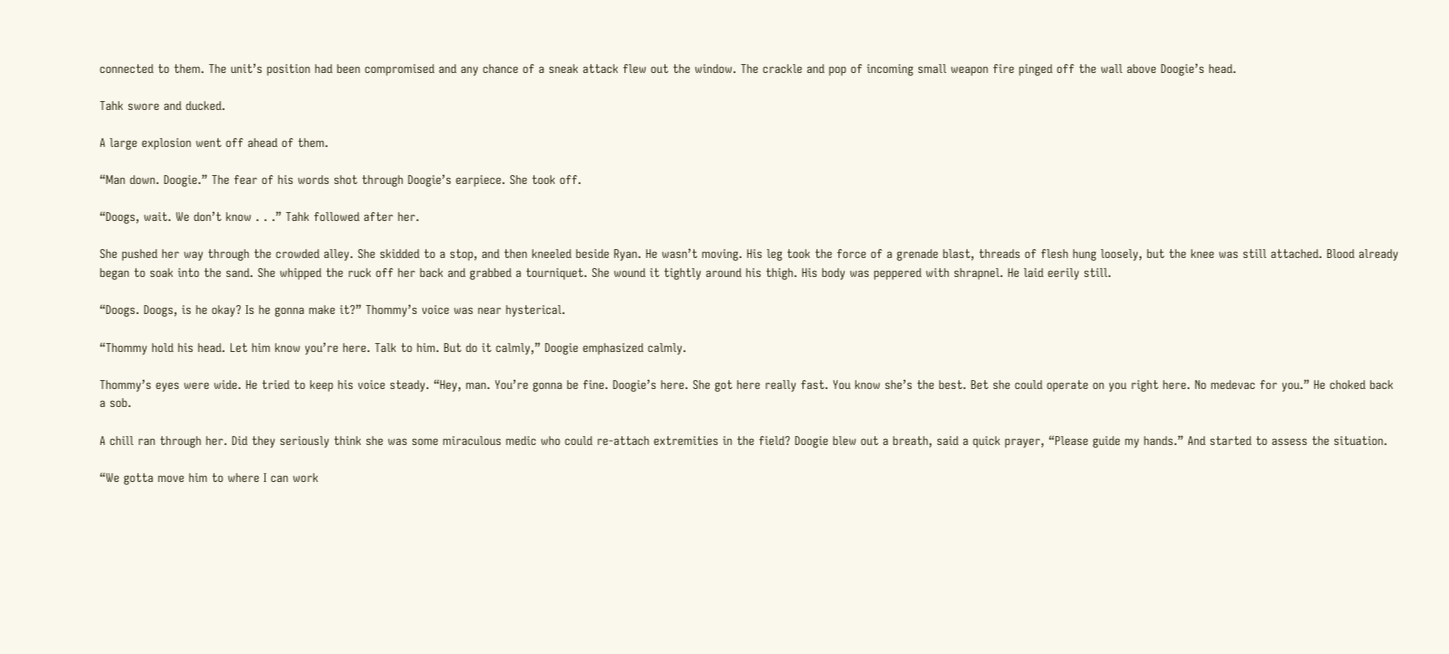connected to them. The unit’s position had been compromised and any chance of a sneak attack flew out the window. The crackle and pop of incoming small weapon fire pinged off the wall above Doogie’s head.

Tahk swore and ducked.

A large explosion went off ahead of them.

“Man down. Doogie.” The fear of his words shot through Doogie’s earpiece. She took off.

“Doogs, wait. We don’t know . . .” Tahk followed after her.

She pushed her way through the crowded alley. She skidded to a stop, and then kneeled beside Ryan. He wasn’t moving. His leg took the force of a grenade blast, threads of flesh hung loosely, but the knee was still attached. Blood already began to soak into the sand. She whipped the ruck off her back and grabbed a tourniquet. She wound it tightly around his thigh. His body was peppered with shrapnel. He laid eerily still.

“Doogs. Doogs, is he okay? Is he gonna make it?” Thommy’s voice was near hysterical.

“Thommy hold his head. Let him know you’re here. Talk to him. But do it calmly,” Doogie emphasized calmly.

Thommy’s eyes were wide. He tried to keep his voice steady. “Hey, man. You’re gonna be fine. Doogie’s here. She got here really fast. You know she’s the best. Bet she could operate on you right here. No medevac for you.” He choked back a sob.

A chill ran through her. Did they seriously think she was some miraculous medic who could re-attach extremities in the field? Doogie blew out a breath, said a quick prayer, “Please guide my hands.” And started to assess the situation.

“We gotta move him to where I can work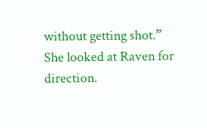without getting shot.” She looked at Raven for direction.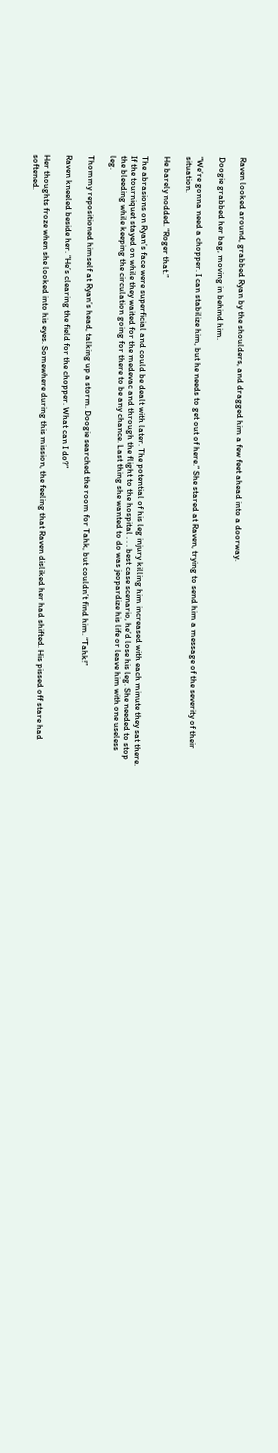Raven looked around, grabbed Ryan by the shoulders, and dragged him a few feet ahead into a doorway.

Doogie grabbed her bag, moving in behind him.

“We’re gonna need a chopper. I can stabilize him, but he needs to get out of here.” She stared at Raven, trying to send him a message of the severity of their situation.

He barely nodded. “Roger that.”

The abrasions on Ryan’s face were superficial and could be dealt with later. The potential of his leg injury killing him increased with each minute they sat there. If the tourniquet stayed on while they waited for the medevac and through the flight to the hospital . . . best case scenario, he’d lose his leg. She needed to stop the bleeding while keeping the circulation going for there to be any chance. Last thing she wanted to do was jeopardize his life or leave him with one useless leg.

Thommy repositioned himself at Ryan’s head, talking up a storm. Doogie searched the room for Tahk, but couldn’t find him. “Tahk!”

Raven kneeled beside her. “He’s clearing the field for the chopper. What can I do?”

Her thoughts froze when she looked into his eyes. Somewhere during this mission, the feeling that Raven disliked her had shifted. His pissed off stare had softened.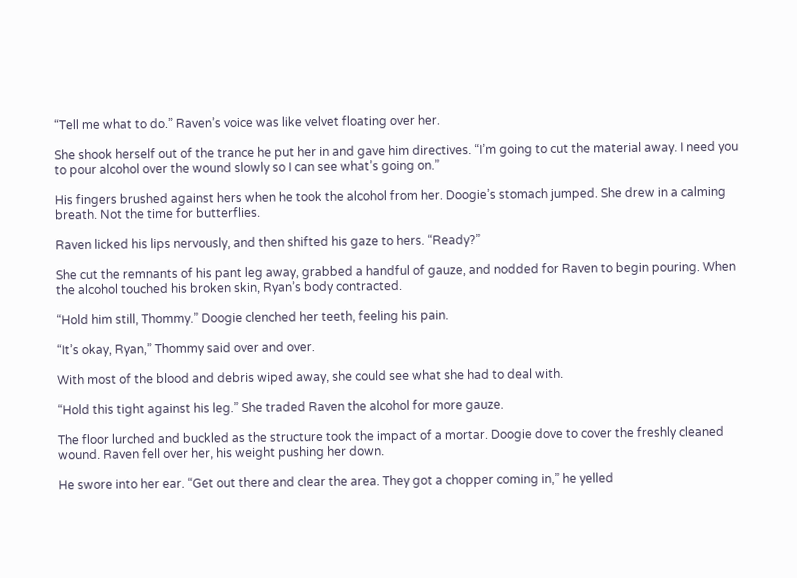“Tell me what to do.” Raven’s voice was like velvet floating over her.

She shook herself out of the trance he put her in and gave him directives. “I’m going to cut the material away. I need you to pour alcohol over the wound slowly so I can see what’s going on.”

His fingers brushed against hers when he took the alcohol from her. Doogie’s stomach jumped. She drew in a calming breath. Not the time for butterflies.

Raven licked his lips nervously, and then shifted his gaze to hers. “Ready?”

She cut the remnants of his pant leg away, grabbed a handful of gauze, and nodded for Raven to begin pouring. When the alcohol touched his broken skin, Ryan’s body contracted.

“Hold him still, Thommy.” Doogie clenched her teeth, feeling his pain.

“It’s okay, Ryan,” Thommy said over and over.

With most of the blood and debris wiped away, she could see what she had to deal with.

“Hold this tight against his leg.” She traded Raven the alcohol for more gauze.

The floor lurched and buckled as the structure took the impact of a mortar. Doogie dove to cover the freshly cleaned wound. Raven fell over her, his weight pushing her down.

He swore into her ear. “Get out there and clear the area. They got a chopper coming in,” he yelled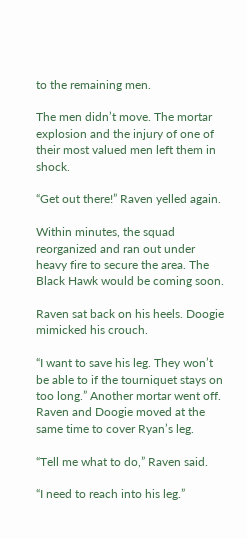to the remaining men.

The men didn’t move. The mortar explosion and the injury of one of their most valued men left them in shock.

“Get out there!” Raven yelled again.

Within minutes, the squad reorganized and ran out under heavy fire to secure the area. The Black Hawk would be coming soon.

Raven sat back on his heels. Doogie mimicked his crouch.

“I want to save his leg. They won’t be able to if the tourniquet stays on too long.” Another mortar went off. Raven and Doogie moved at the same time to cover Ryan’s leg.

“Tell me what to do,” Raven said.

“I need to reach into his leg.”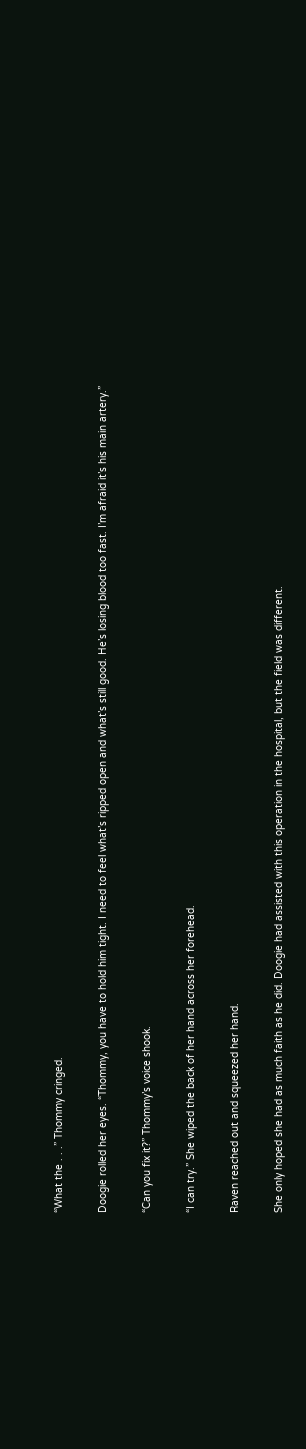“What the . . .” Thommy cringed.

Doogie rolled her eyes. “Thommy, you have to hold him tight. I need to feel what’s ripped open and what’s still good. He’s losing blood too fast. I’m afraid it’s his main artery.”

“Can you fix it?” Thommy’s voice shook.

“I can try.” She wiped the back of her hand across her forehead.

Raven reached out and squeezed her hand.

She only hoped she had as much faith as he did. Doogie had assisted with this operation in the hospital, but the field was different.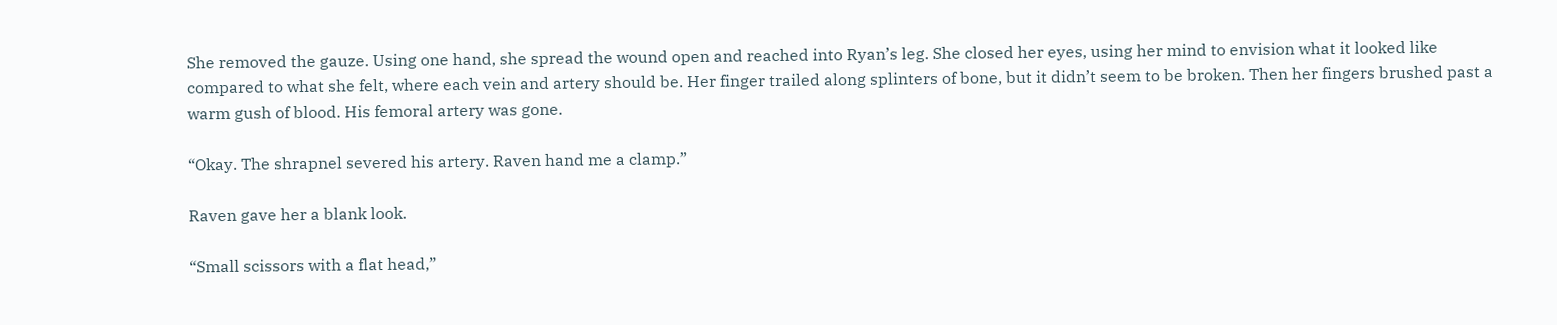She removed the gauze. Using one hand, she spread the wound open and reached into Ryan’s leg. She closed her eyes, using her mind to envision what it looked like compared to what she felt, where each vein and artery should be. Her finger trailed along splinters of bone, but it didn’t seem to be broken. Then her fingers brushed past a warm gush of blood. His femoral artery was gone.

“Okay. The shrapnel severed his artery. Raven hand me a clamp.”

Raven gave her a blank look.

“Small scissors with a flat head,”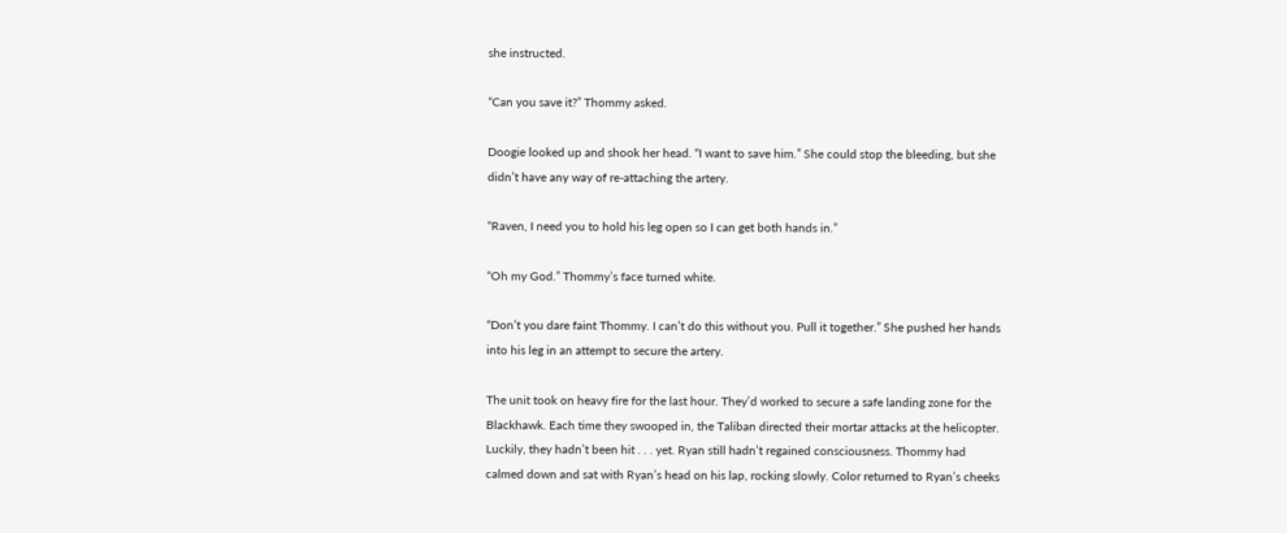she instructed.

“Can you save it?” Thommy asked.

Doogie looked up and shook her head. “I want to save him.” She could stop the bleeding, but she didn’t have any way of re-attaching the artery.

“Raven, I need you to hold his leg open so I can get both hands in.”

“Oh my God.” Thommy’s face turned white.

“Don’t you dare faint Thommy. I can’t do this without you. Pull it together.” She pushed her hands into his leg in an attempt to secure the artery.

The unit took on heavy fire for the last hour. They’d worked to secure a safe landing zone for the Blackhawk. Each time they swooped in, the Taliban directed their mortar attacks at the helicopter. Luckily, they hadn’t been hit . . . yet. Ryan still hadn’t regained consciousness. Thommy had calmed down and sat with Ryan’s head on his lap, rocking slowly. Color returned to Ryan’s cheeks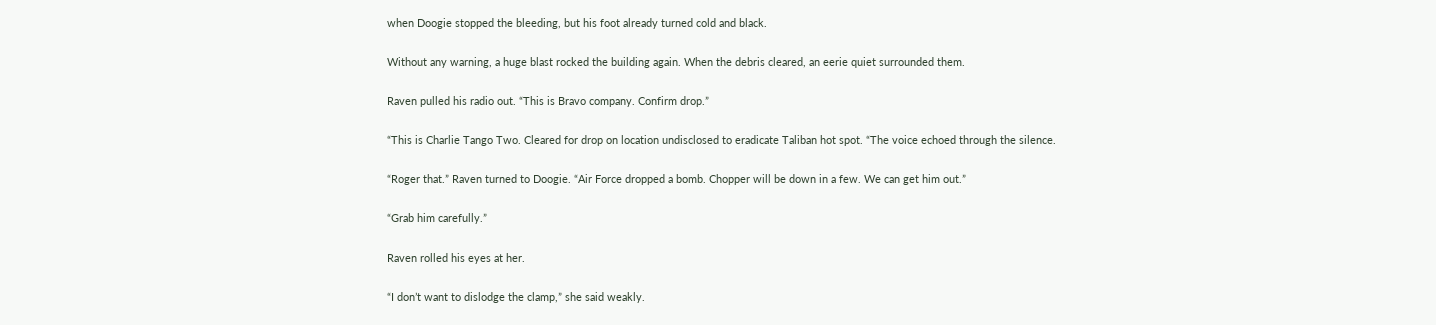when Doogie stopped the bleeding, but his foot already turned cold and black.

Without any warning, a huge blast rocked the building again. When the debris cleared, an eerie quiet surrounded them.

Raven pulled his radio out. “This is Bravo company. Confirm drop.”

“This is Charlie Tango Two. Cleared for drop on location undisclosed to eradicate Taliban hot spot. “The voice echoed through the silence.

“Roger that.” Raven turned to Doogie. “Air Force dropped a bomb. Chopper will be down in a few. We can get him out.”

“Grab him carefully.”

Raven rolled his eyes at her.

“I don’t want to dislodge the clamp,” she said weakly.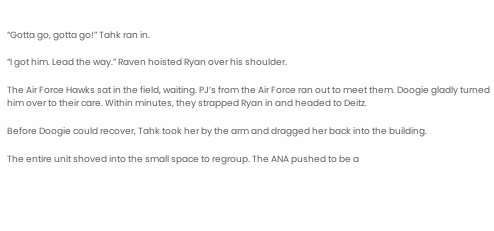“Gotta go, gotta go!” Tahk ran in.

“I got him. Lead the way.” Raven hoisted Ryan over his shoulder.

The Air Force Hawks sat in the field, waiting. PJ’s from the Air Force ran out to meet them. Doogie gladly turned him over to their care. Within minutes, they strapped Ryan in and headed to Deitz.

Before Doogie could recover, Tahk took her by the arm and dragged her back into the building.

The entire unit shoved into the small space to regroup. The ANA pushed to be a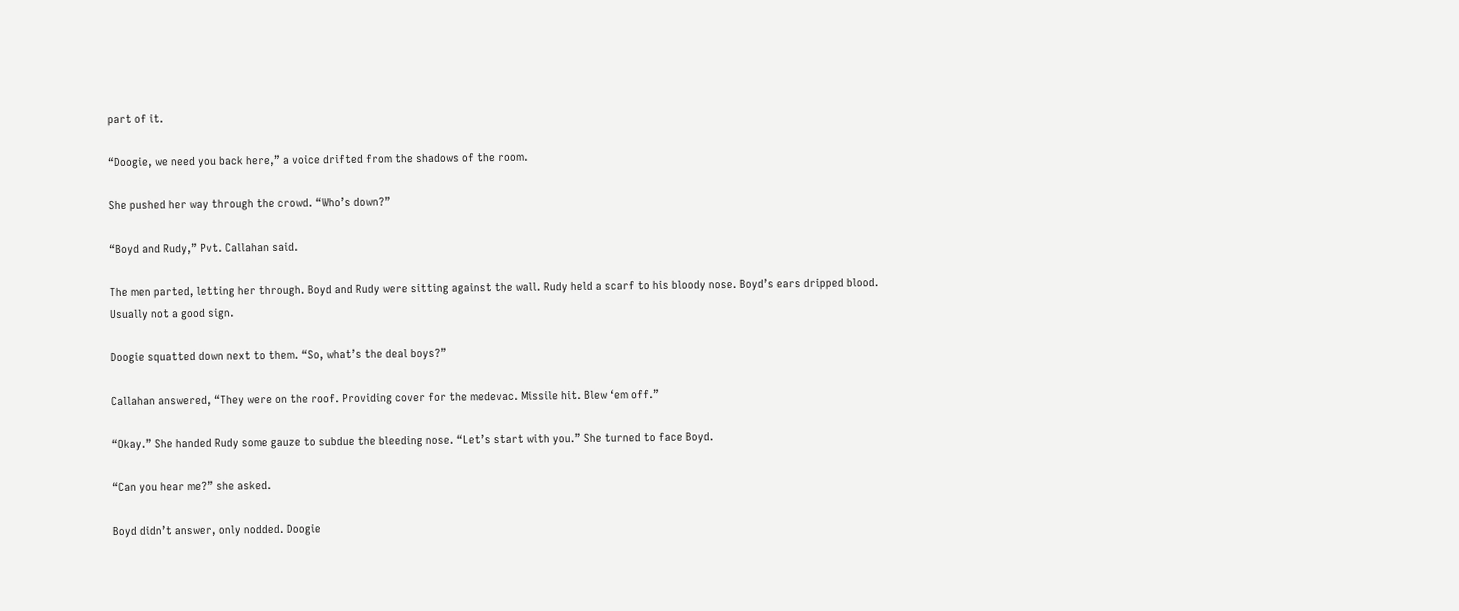part of it.

“Doogie, we need you back here,” a voice drifted from the shadows of the room.

She pushed her way through the crowd. “Who’s down?”

“Boyd and Rudy,” Pvt. Callahan said.

The men parted, letting her through. Boyd and Rudy were sitting against the wall. Rudy held a scarf to his bloody nose. Boyd’s ears dripped blood. Usually not a good sign.

Doogie squatted down next to them. “So, what’s the deal boys?”

Callahan answered, “They were on the roof. Providing cover for the medevac. Missile hit. Blew ‘em off.”

“Okay.” She handed Rudy some gauze to subdue the bleeding nose. “Let’s start with you.” She turned to face Boyd.

“Can you hear me?” she asked.

Boyd didn’t answer, only nodded. Doogie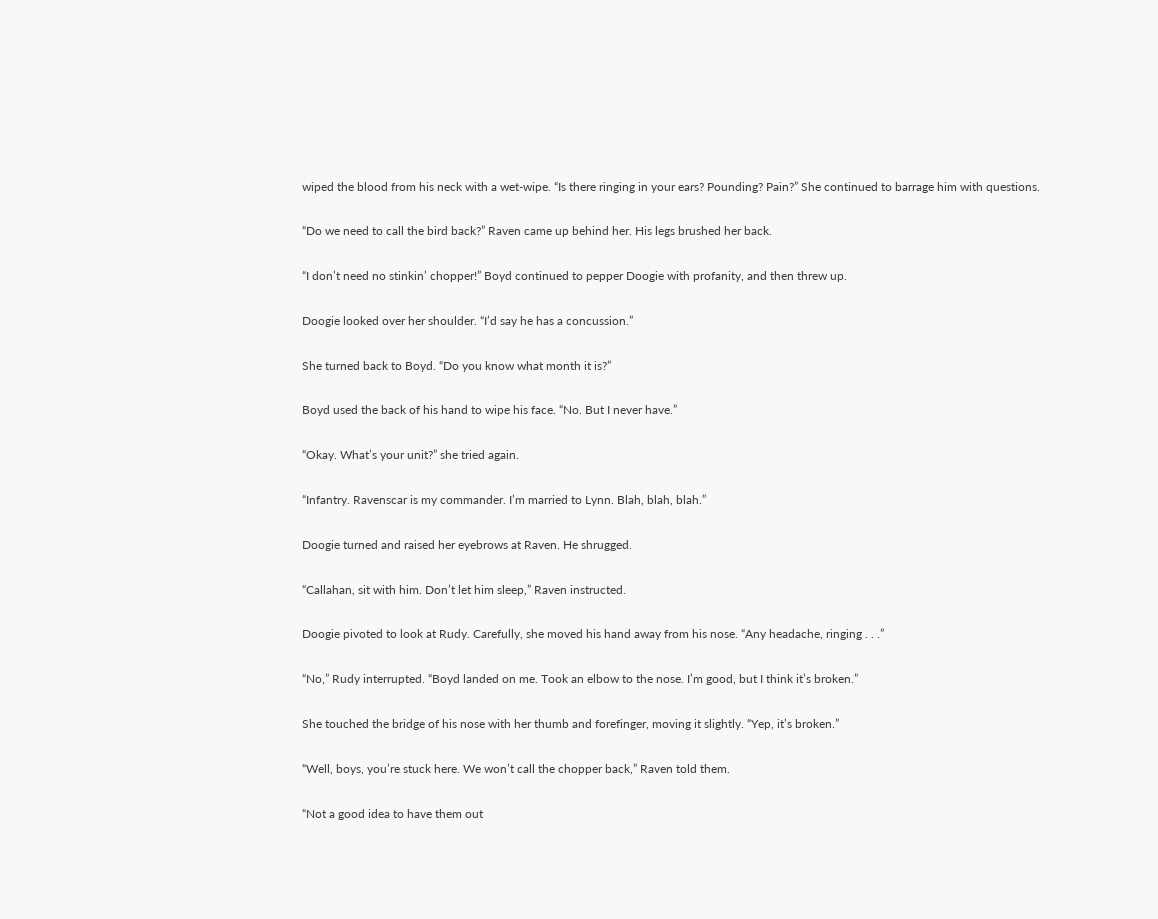wiped the blood from his neck with a wet-wipe. “Is there ringing in your ears? Pounding? Pain?” She continued to barrage him with questions.

“Do we need to call the bird back?” Raven came up behind her. His legs brushed her back.

“I don’t need no stinkin’ chopper!” Boyd continued to pepper Doogie with profanity, and then threw up.

Doogie looked over her shoulder. “I’d say he has a concussion.”

She turned back to Boyd. “Do you know what month it is?”

Boyd used the back of his hand to wipe his face. “No. But I never have.”

“Okay. What’s your unit?” she tried again.

“Infantry. Ravenscar is my commander. I’m married to Lynn. Blah, blah, blah.”

Doogie turned and raised her eyebrows at Raven. He shrugged.

“Callahan, sit with him. Don’t let him sleep,” Raven instructed.

Doogie pivoted to look at Rudy. Carefully, she moved his hand away from his nose. “Any headache, ringing . . .”

“No,” Rudy interrupted. “Boyd landed on me. Took an elbow to the nose. I’m good, but I think it’s broken.”

She touched the bridge of his nose with her thumb and forefinger, moving it slightly. “Yep, it’s broken.”

“Well, boys, you’re stuck here. We won’t call the chopper back,” Raven told them.

“Not a good idea to have them out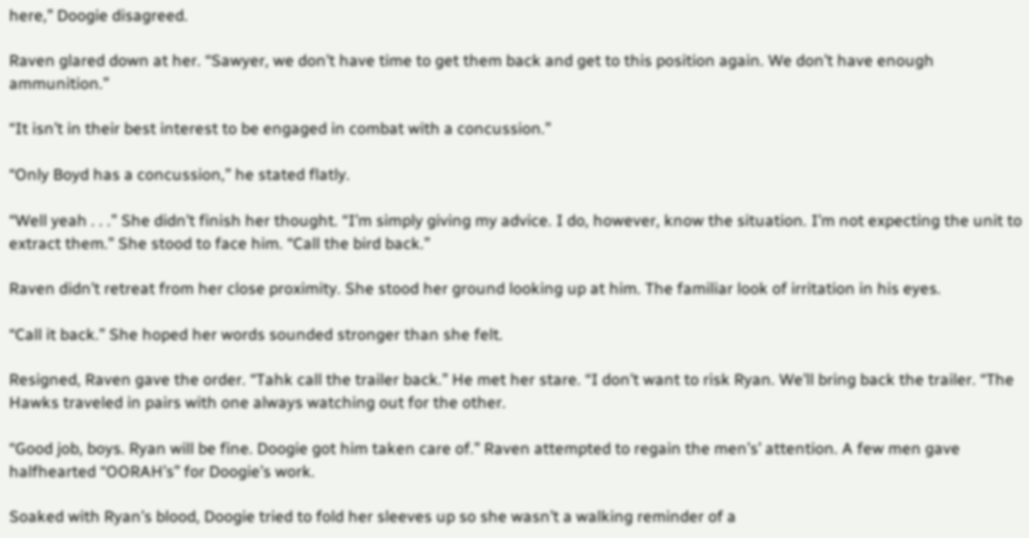here,” Doogie disagreed.

Raven glared down at her. “Sawyer, we don’t have time to get them back and get to this position again. We don’t have enough ammunition.”

“It isn’t in their best interest to be engaged in combat with a concussion.”

“Only Boyd has a concussion,” he stated flatly.

“Well yeah . . .” She didn’t finish her thought. “I’m simply giving my advice. I do, however, know the situation. I’m not expecting the unit to extract them.” She stood to face him. “Call the bird back.”

Raven didn’t retreat from her close proximity. She stood her ground looking up at him. The familiar look of irritation in his eyes.

“Call it back.” She hoped her words sounded stronger than she felt.

Resigned, Raven gave the order. “Tahk call the trailer back.” He met her stare. “I don’t want to risk Ryan. We’ll bring back the trailer. “The Hawks traveled in pairs with one always watching out for the other.

“Good job, boys. Ryan will be fine. Doogie got him taken care of.” Raven attempted to regain the men’s’ attention. A few men gave halfhearted “OORAH’s” for Doogie’s work.

Soaked with Ryan’s blood, Doogie tried to fold her sleeves up so she wasn’t a walking reminder of a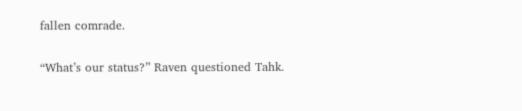fallen comrade.

“What’s our status?” Raven questioned Tahk.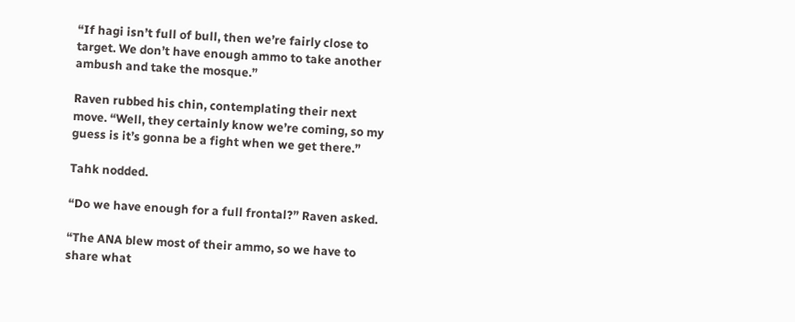“If hagi isn’t full of bull, then we’re fairly close to target. We don’t have enough ammo to take another ambush and take the mosque.”

Raven rubbed his chin, contemplating their next move. “Well, they certainly know we’re coming, so my guess is it’s gonna be a fight when we get there.”

Tahk nodded.

“Do we have enough for a full frontal?” Raven asked.

“The ANA blew most of their ammo, so we have to share what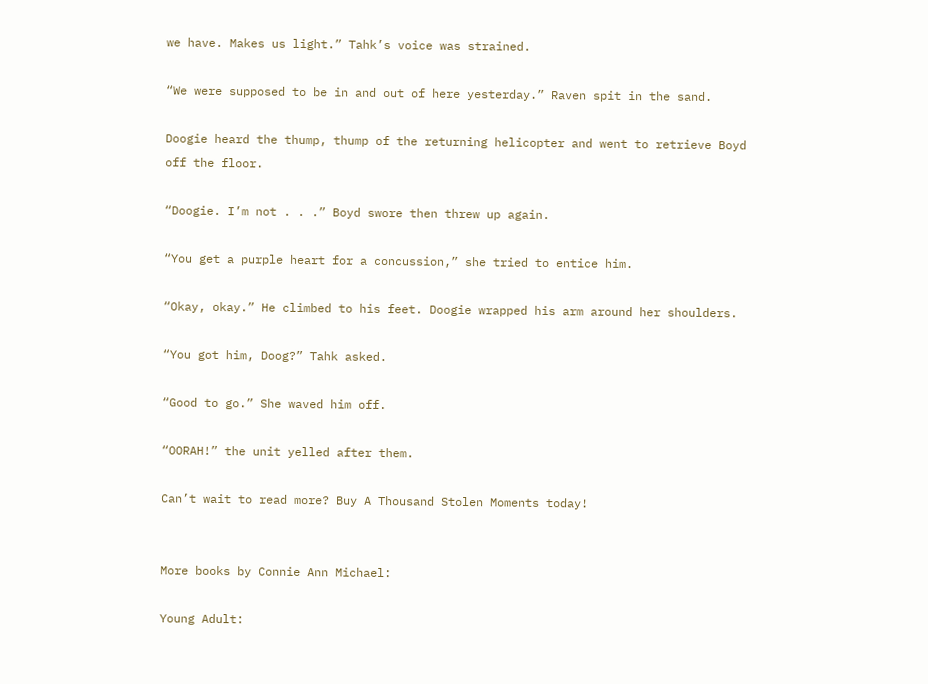we have. Makes us light.” Tahk’s voice was strained.

“We were supposed to be in and out of here yesterday.” Raven spit in the sand.

Doogie heard the thump, thump of the returning helicopter and went to retrieve Boyd off the floor.

“Doogie. I’m not . . .” Boyd swore then threw up again.

“You get a purple heart for a concussion,” she tried to entice him.

“Okay, okay.” He climbed to his feet. Doogie wrapped his arm around her shoulders.

“You got him, Doog?” Tahk asked.

“Good to go.” She waved him off.

“OORAH!” the unit yelled after them.

Can’t wait to read more? Buy A Thousand Stolen Moments today!


More books by Connie Ann Michael:

Young Adult: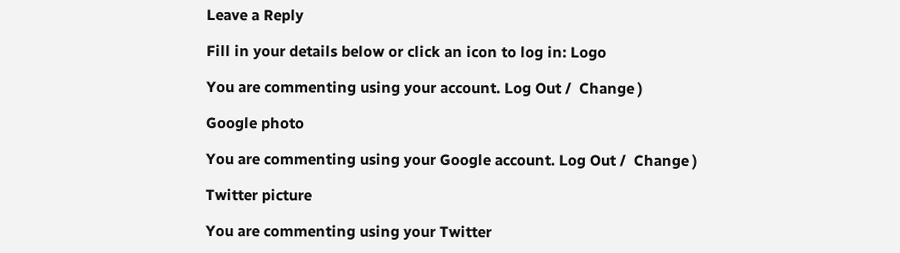Leave a Reply

Fill in your details below or click an icon to log in: Logo

You are commenting using your account. Log Out /  Change )

Google photo

You are commenting using your Google account. Log Out /  Change )

Twitter picture

You are commenting using your Twitter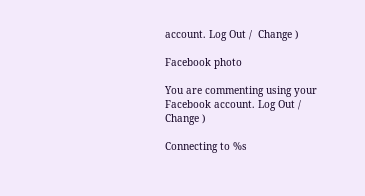account. Log Out /  Change )

Facebook photo

You are commenting using your Facebook account. Log Out /  Change )

Connecting to %s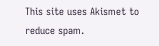This site uses Akismet to reduce spam.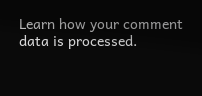Learn how your comment data is processed.